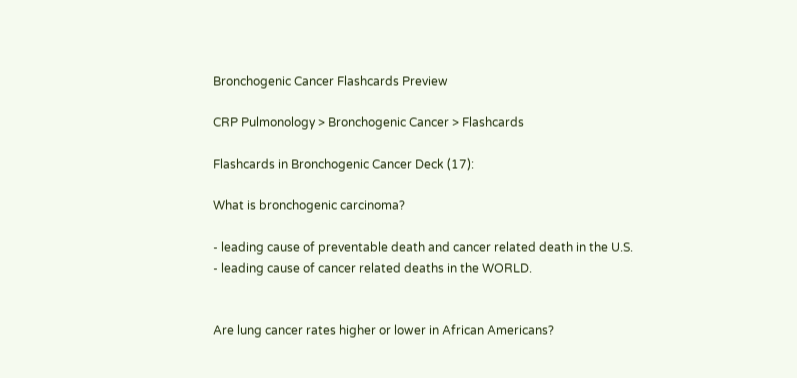Bronchogenic Cancer Flashcards Preview

CRP Pulmonology > Bronchogenic Cancer > Flashcards

Flashcards in Bronchogenic Cancer Deck (17):

What is bronchogenic carcinoma?

- leading cause of preventable death and cancer related death in the U.S.
- leading cause of cancer related deaths in the WORLD.


Are lung cancer rates higher or lower in African Americans?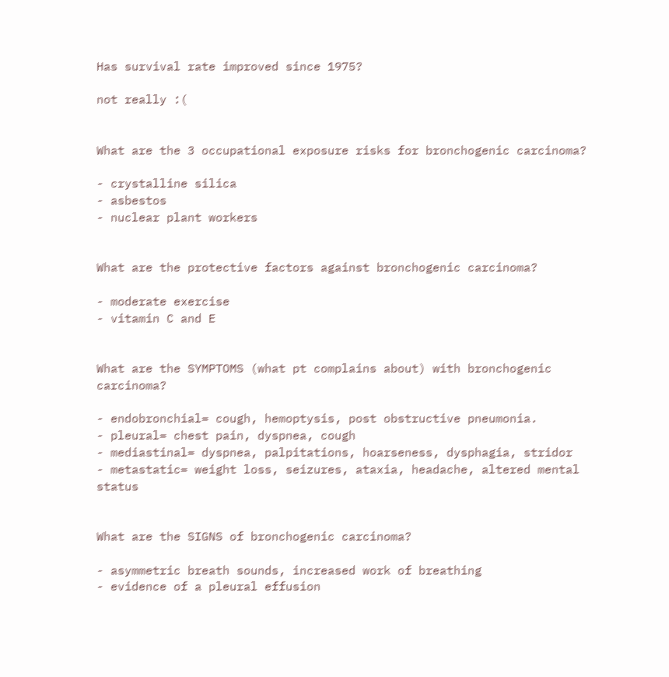Has survival rate improved since 1975?

not really :(


What are the 3 occupational exposure risks for bronchogenic carcinoma?

- crystalline silica
- asbestos
- nuclear plant workers


What are the protective factors against bronchogenic carcinoma?

- moderate exercise
- vitamin C and E


What are the SYMPTOMS (what pt complains about) with bronchogenic carcinoma?

- endobronchial= cough, hemoptysis, post obstructive pneumonia.
- pleural= chest pain, dyspnea, cough
- mediastinal= dyspnea, palpitations, hoarseness, dysphagia, stridor
- metastatic= weight loss, seizures, ataxia, headache, altered mental status


What are the SIGNS of bronchogenic carcinoma?

- asymmetric breath sounds, increased work of breathing
- evidence of a pleural effusion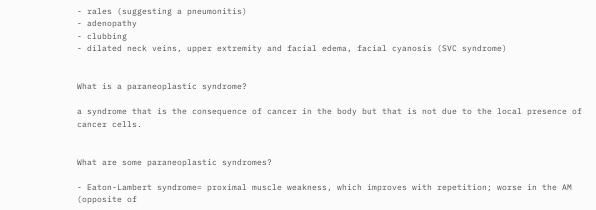- rales (suggesting a pneumonitis)
- adenopathy
- clubbing
- dilated neck veins, upper extremity and facial edema, facial cyanosis (SVC syndrome)


What is a paraneoplastic syndrome?

a syndrome that is the consequence of cancer in the body but that is not due to the local presence of cancer cells.


What are some paraneoplastic syndromes?

- Eaton-Lambert syndrome= proximal muscle weakness, which improves with repetition; worse in the AM (opposite of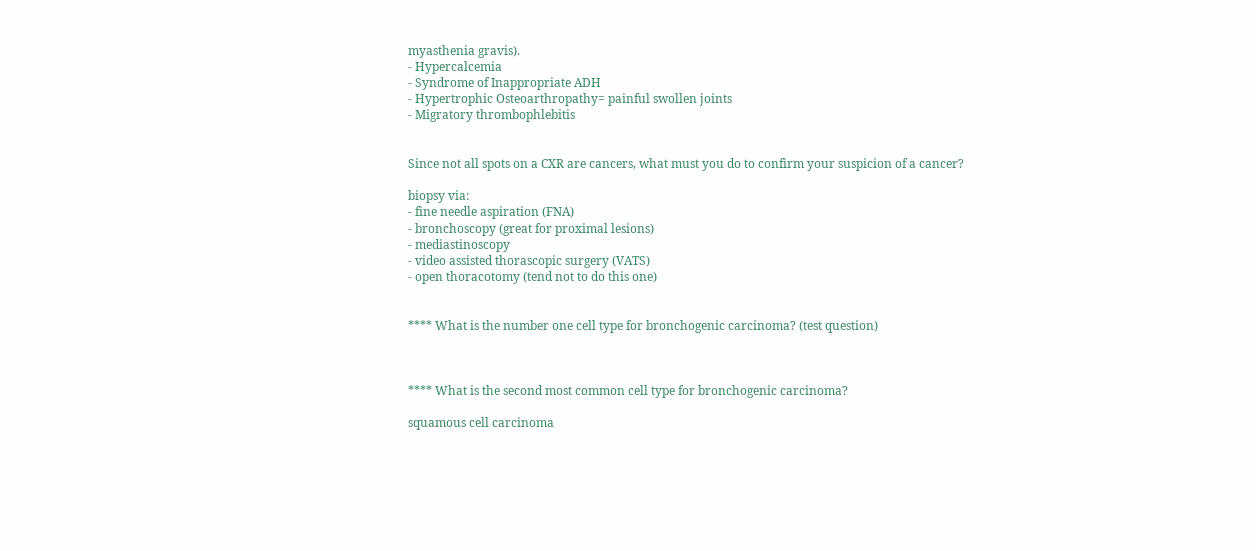myasthenia gravis).
- Hypercalcemia
- Syndrome of Inappropriate ADH
- Hypertrophic Osteoarthropathy= painful swollen joints
- Migratory thrombophlebitis


Since not all spots on a CXR are cancers, what must you do to confirm your suspicion of a cancer?

biopsy via:
- fine needle aspiration (FNA)
- bronchoscopy (great for proximal lesions)
- mediastinoscopy
- video assisted thorascopic surgery (VATS)
- open thoracotomy (tend not to do this one)


**** What is the number one cell type for bronchogenic carcinoma? (test question)



**** What is the second most common cell type for bronchogenic carcinoma?

squamous cell carcinoma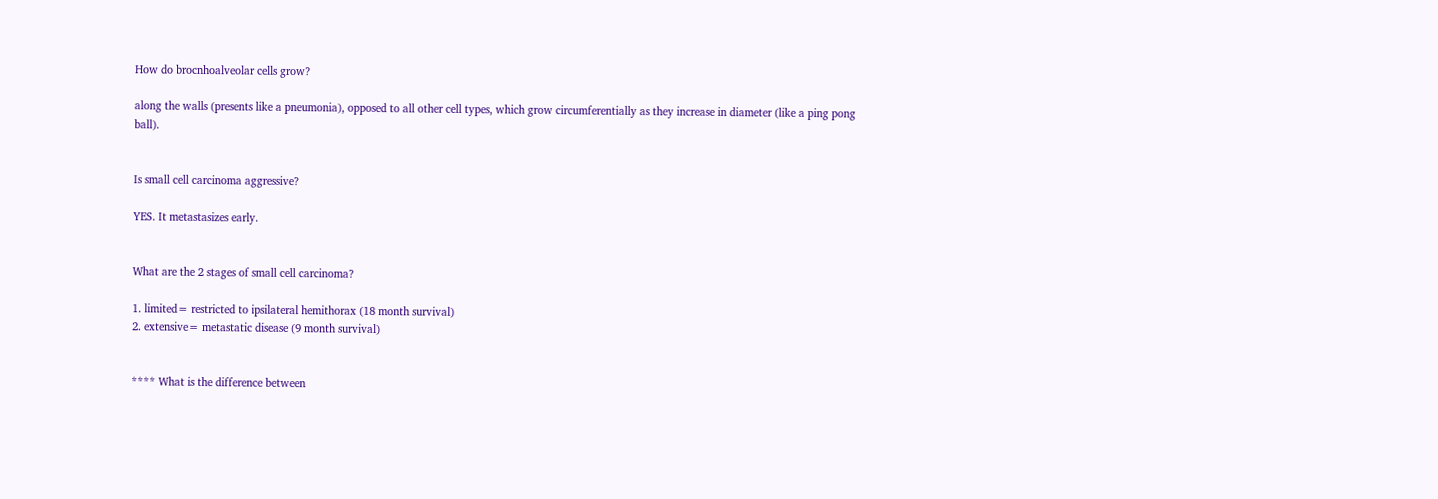How do brocnhoalveolar cells grow?

along the walls (presents like a pneumonia), opposed to all other cell types, which grow circumferentially as they increase in diameter (like a ping pong ball).


Is small cell carcinoma aggressive?

YES. It metastasizes early.


What are the 2 stages of small cell carcinoma?

1. limited= restricted to ipsilateral hemithorax (18 month survival)
2. extensive= metastatic disease (9 month survival)


**** What is the difference between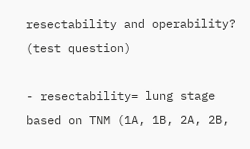resectability and operability? (test question)

- resectability= lung stage based on TNM (1A, 1B, 2A, 2B,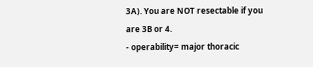3A). You are NOT resectable if you are 3B or 4.
- operability= major thoracic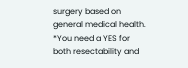surgery based on general medical health.
*You need a YES for both resectability and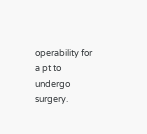operability for a pt to undergo surgery.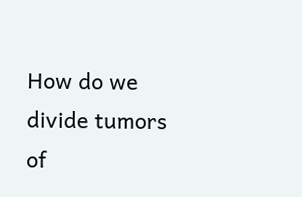How do we divide tumors of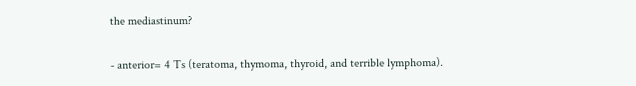the mediastinum?

- anterior= 4 Ts (teratoma, thymoma, thyroid, and terrible lymphoma).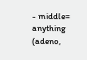- middle= anything (adeno,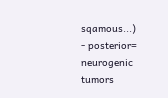sqamous...)
- posterior= neurogenic tumors